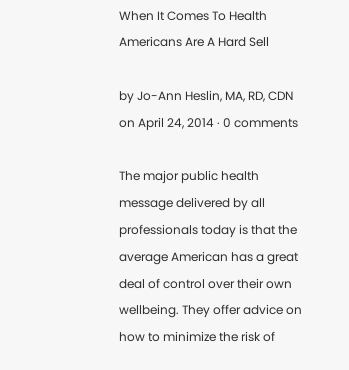When It Comes To Health Americans Are A Hard Sell

by Jo-Ann Heslin, MA, RD, CDN on April 24, 2014 · 0 comments

The major public health message delivered by all professionals today is that the average American has a great deal of control over their own wellbeing. They offer advice on how to minimize the risk of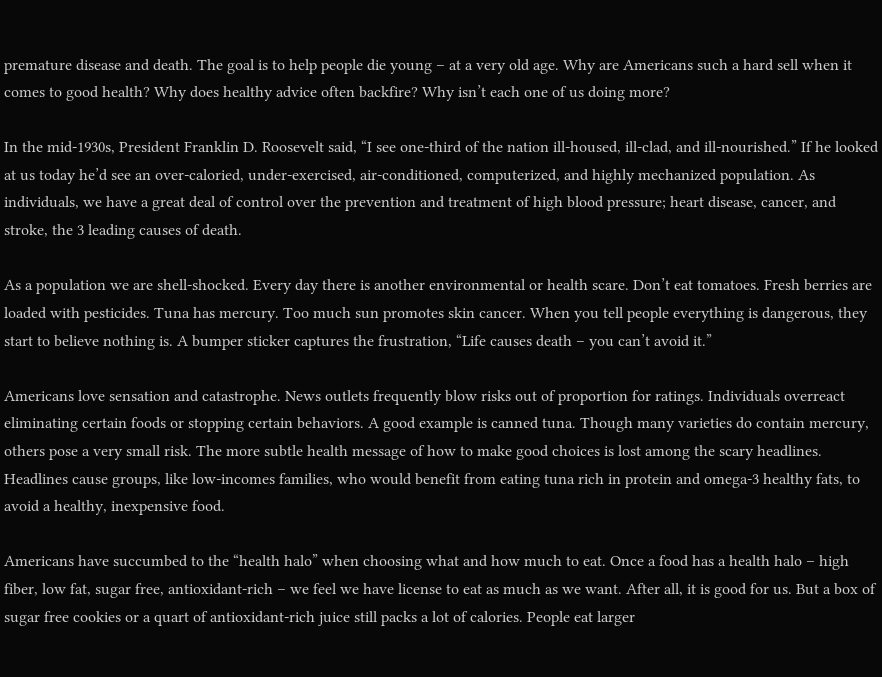premature disease and death. The goal is to help people die young – at a very old age. Why are Americans such a hard sell when it comes to good health? Why does healthy advice often backfire? Why isn’t each one of us doing more?

In the mid-1930s, President Franklin D. Roosevelt said, “I see one-third of the nation ill-housed, ill-clad, and ill-nourished.” If he looked at us today he’d see an over-caloried, under-exercised, air-conditioned, computerized, and highly mechanized population. As individuals, we have a great deal of control over the prevention and treatment of high blood pressure; heart disease, cancer, and stroke, the 3 leading causes of death.

As a population we are shell-shocked. Every day there is another environmental or health scare. Don’t eat tomatoes. Fresh berries are loaded with pesticides. Tuna has mercury. Too much sun promotes skin cancer. When you tell people everything is dangerous, they start to believe nothing is. A bumper sticker captures the frustration, “Life causes death – you can’t avoid it.”

Americans love sensation and catastrophe. News outlets frequently blow risks out of proportion for ratings. Individuals overreact eliminating certain foods or stopping certain behaviors. A good example is canned tuna. Though many varieties do contain mercury, others pose a very small risk. The more subtle health message of how to make good choices is lost among the scary headlines. Headlines cause groups, like low-incomes families, who would benefit from eating tuna rich in protein and omega-3 healthy fats, to avoid a healthy, inexpensive food.

Americans have succumbed to the “health halo” when choosing what and how much to eat. Once a food has a health halo – high fiber, low fat, sugar free, antioxidant-rich – we feel we have license to eat as much as we want. After all, it is good for us. But a box of sugar free cookies or a quart of antioxidant-rich juice still packs a lot of calories. People eat larger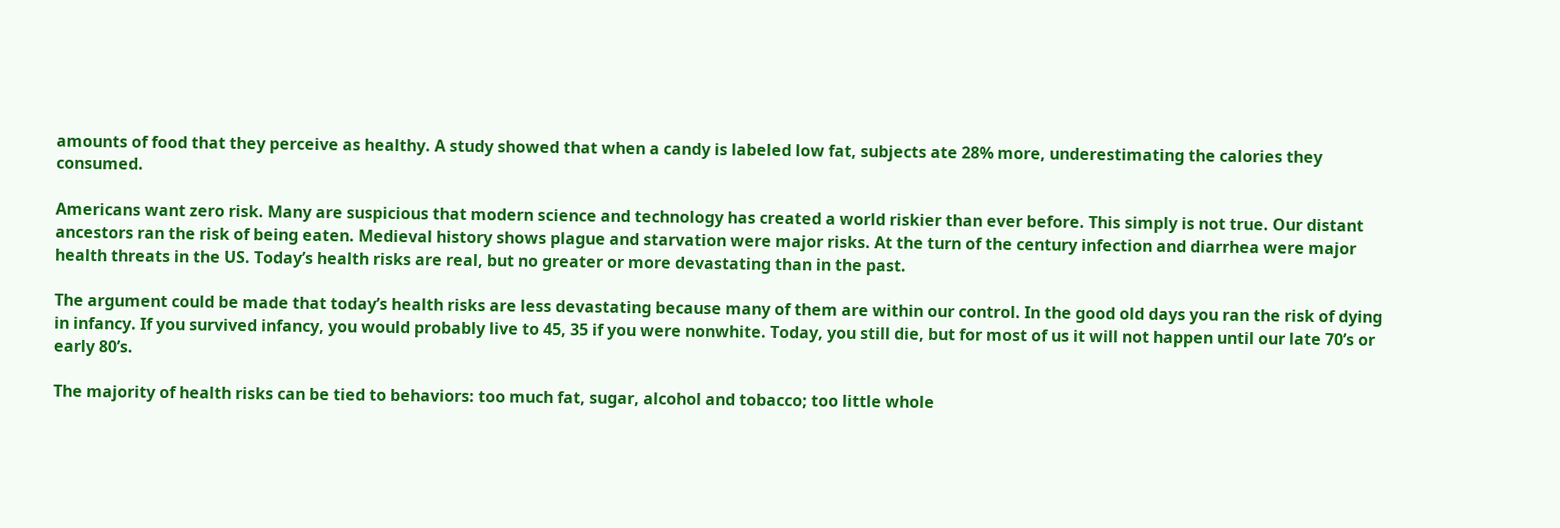amounts of food that they perceive as healthy. A study showed that when a candy is labeled low fat, subjects ate 28% more, underestimating the calories they consumed.

Americans want zero risk. Many are suspicious that modern science and technology has created a world riskier than ever before. This simply is not true. Our distant ancestors ran the risk of being eaten. Medieval history shows plague and starvation were major risks. At the turn of the century infection and diarrhea were major health threats in the US. Today’s health risks are real, but no greater or more devastating than in the past.

The argument could be made that today’s health risks are less devastating because many of them are within our control. In the good old days you ran the risk of dying in infancy. If you survived infancy, you would probably live to 45, 35 if you were nonwhite. Today, you still die, but for most of us it will not happen until our late 70’s or early 80’s.

The majority of health risks can be tied to behaviors: too much fat, sugar, alcohol and tobacco; too little whole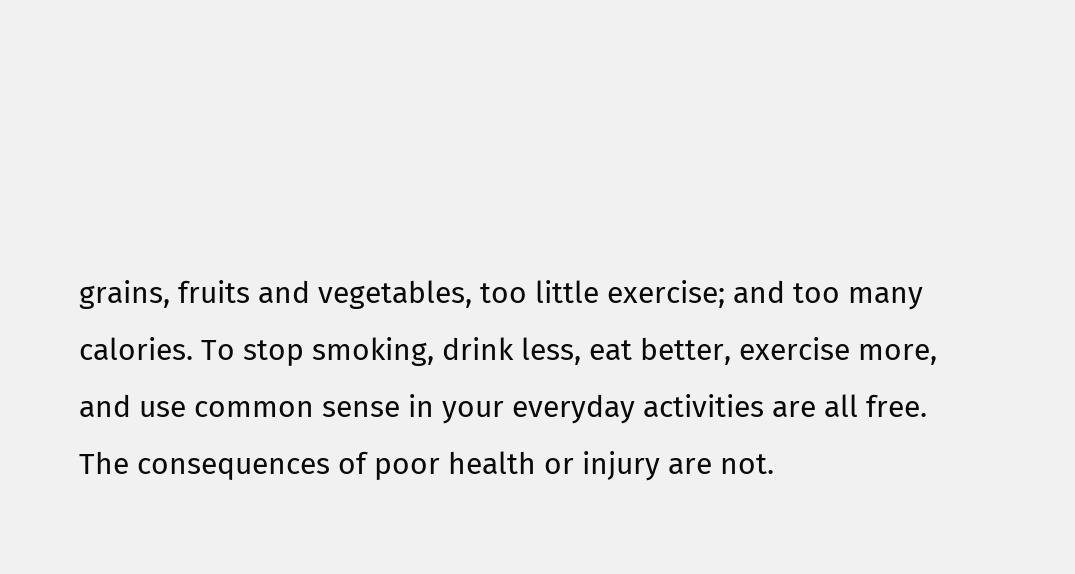grains, fruits and vegetables, too little exercise; and too many calories. To stop smoking, drink less, eat better, exercise more, and use common sense in your everyday activities are all free. The consequences of poor health or injury are not.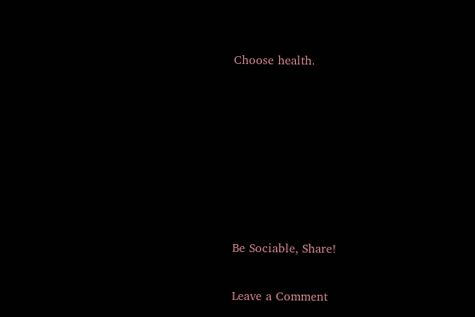Choose health.







Be Sociable, Share!

Leave a Comment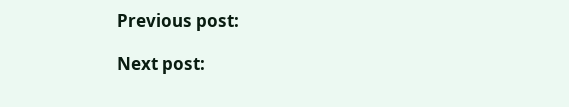Previous post:

Next post: